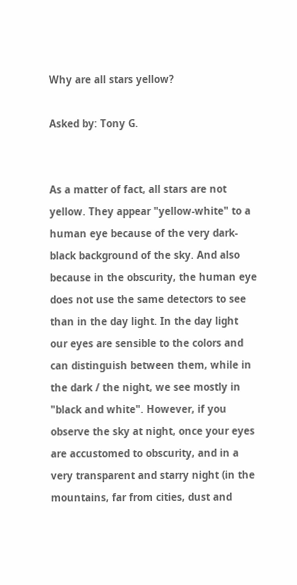Why are all stars yellow?

Asked by: Tony G.


As a matter of fact, all stars are not yellow. They appear "yellow-white" to a human eye because of the very dark-black background of the sky. And also because in the obscurity, the human eye does not use the same detectors to see than in the day light. In the day light our eyes are sensible to the colors and can distinguish between them, while in the dark / the night, we see mostly in "black and white". However, if you observe the sky at night, once your eyes are accustomed to obscurity, and in a very transparent and starry night (in the mountains, far from cities, dust and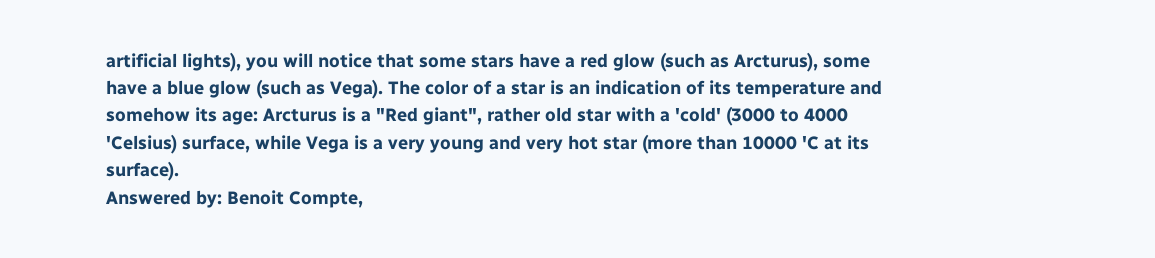artificial lights), you will notice that some stars have a red glow (such as Arcturus), some have a blue glow (such as Vega). The color of a star is an indication of its temperature and somehow its age: Arcturus is a "Red giant", rather old star with a 'cold' (3000 to 4000 'Celsius) surface, while Vega is a very young and very hot star (more than 10000 'C at its surface).
Answered by: Benoit Compte,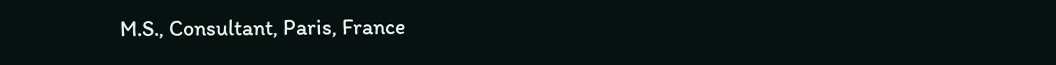M.S., Consultant, Paris, France